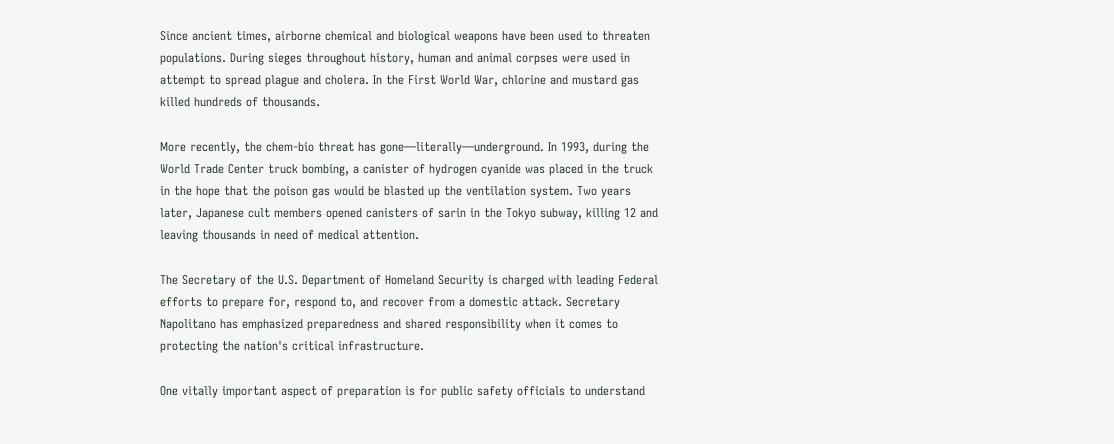Since ancient times, airborne chemical and biological weapons have been used to threaten populations. During sieges throughout history, human and animal corpses were used in attempt to spread plague and cholera. In the First World War, chlorine and mustard gas killed hundreds of thousands.

More recently, the chem-bio threat has gone—literally—underground. In 1993, during the World Trade Center truck bombing, a canister of hydrogen cyanide was placed in the truck in the hope that the poison gas would be blasted up the ventilation system. Two years later, Japanese cult members opened canisters of sarin in the Tokyo subway, killing 12 and leaving thousands in need of medical attention.

The Secretary of the U.S. Department of Homeland Security is charged with leading Federal efforts to prepare for, respond to, and recover from a domestic attack. Secretary Napolitano has emphasized preparedness and shared responsibility when it comes to protecting the nation's critical infrastructure.

One vitally important aspect of preparation is for public safety officials to understand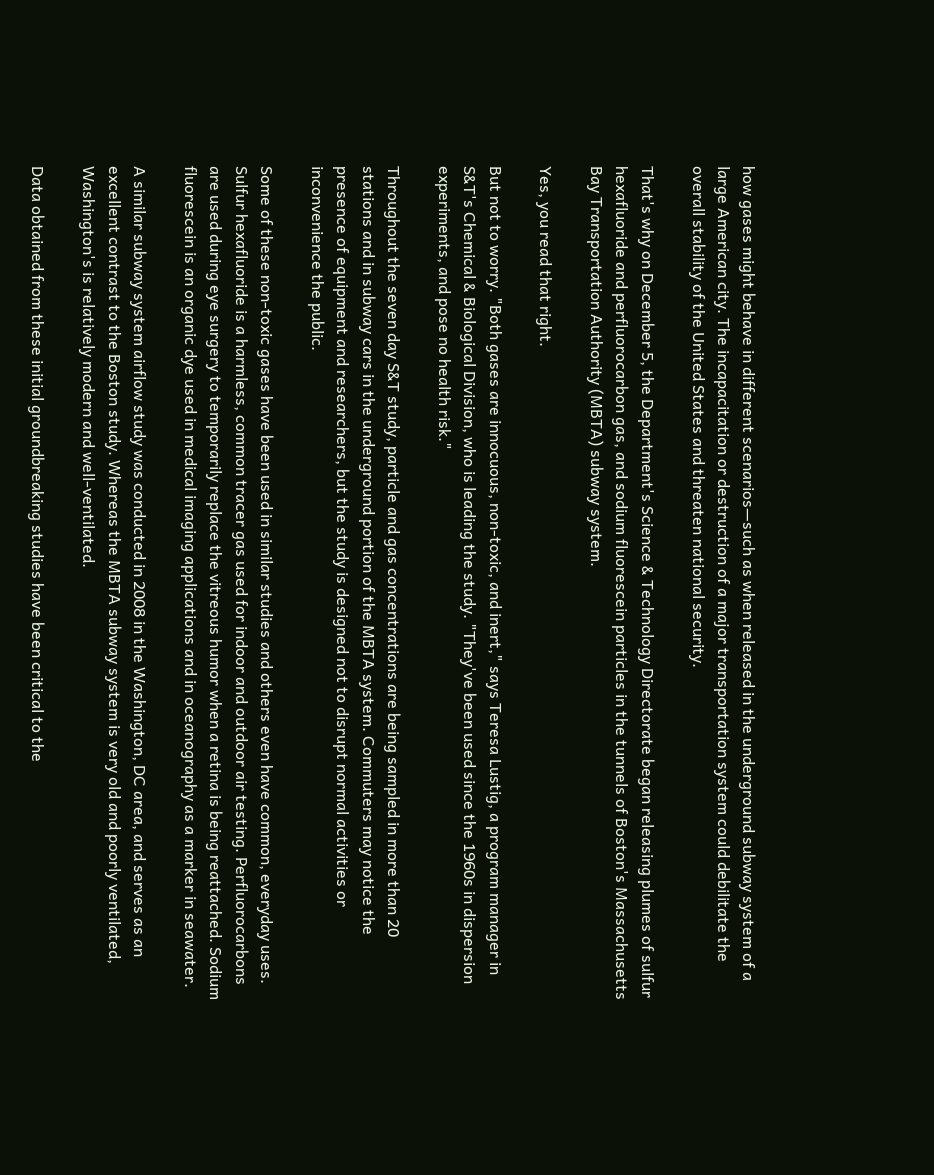how gases might behave in different scenarios—such as when released in the underground subway system of a large American city. The incapacitation or destruction of a major transportation system could debilitate the overall stability of the United States and threaten national security.

That's why on December 5, the Department's Science & Technology Directorate began releasing plumes of sulfur hexafluoride and perfluorocarbon gas, and sodium fluorescein particles in the tunnels of Boston's Massachusetts Bay Transportation Authority (MBTA) subway system.

Yes, you read that right.

But not to worry. "Both gases are innocuous, non-toxic, and inert," says Teresa Lustig, a program manager in S&T's Chemical & Biological Division, who is leading the study. "They've been used since the 1960s in dispersion experiments, and pose no health risk."

Throughout the seven day S&T study, particle and gas concentrations are being sampled in more than 20 stations and in subway cars in the underground portion of the MBTA system. Commuters may notice the presence of equipment and researchers, but the study is designed not to disrupt normal activities or inconvenience the public.

Some of these non-toxic gases have been used in similar studies and others even have common, everyday uses. Sulfur hexafluoride is a harmless, common tracer gas used for indoor and outdoor air testing. Perfluorocarbons are used during eye surgery to temporarily replace the vitreous humor when a retina is being reattached. Sodium fluorescein is an organic dye used in medical imaging applications and in oceanography as a marker in seawater.

A similar subway system airflow study was conducted in 2008 in the Washington, DC area, and serves as an excellent contrast to the Boston study. Whereas the MBTA subway system is very old and poorly ventilated, Washington's is relatively modern and well-ventilated.

Data obtained from these initial groundbreaking studies have been critical to the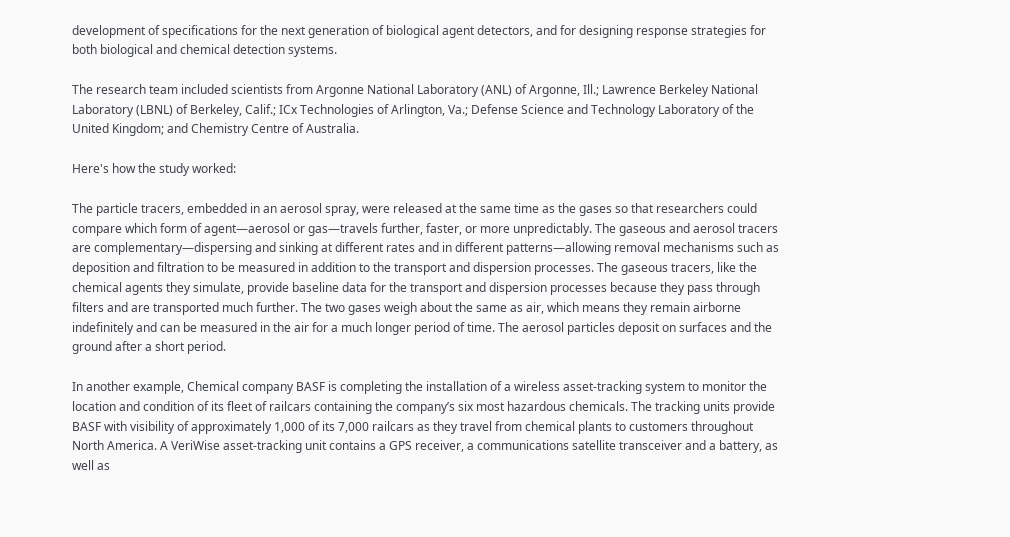development of specifications for the next generation of biological agent detectors, and for designing response strategies for both biological and chemical detection systems.

The research team included scientists from Argonne National Laboratory (ANL) of Argonne, Ill.; Lawrence Berkeley National Laboratory (LBNL) of Berkeley, Calif.; ICx Technologies of Arlington, Va.; Defense Science and Technology Laboratory of the United Kingdom; and Chemistry Centre of Australia.

Here's how the study worked:

The particle tracers, embedded in an aerosol spray, were released at the same time as the gases so that researchers could compare which form of agent—aerosol or gas—travels further, faster, or more unpredictably. The gaseous and aerosol tracers are complementary—dispersing and sinking at different rates and in different patterns—allowing removal mechanisms such as deposition and filtration to be measured in addition to the transport and dispersion processes. The gaseous tracers, like the chemical agents they simulate, provide baseline data for the transport and dispersion processes because they pass through filters and are transported much further. The two gases weigh about the same as air, which means they remain airborne indefinitely and can be measured in the air for a much longer period of time. The aerosol particles deposit on surfaces and the ground after a short period.

In another example, Chemical company BASF is completing the installation of a wireless asset-tracking system to monitor the location and condition of its fleet of railcars containing the company’s six most hazardous chemicals. The tracking units provide BASF with visibility of approximately 1,000 of its 7,000 railcars as they travel from chemical plants to customers throughout North America. A VeriWise asset-tracking unit contains a GPS receiver, a communications satellite transceiver and a battery, as well as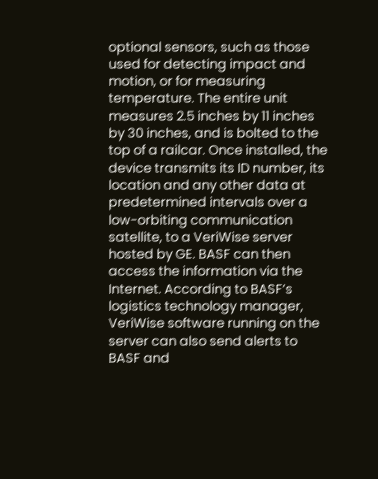optional sensors, such as those used for detecting impact and motion, or for measuring temperature. The entire unit measures 2.5 inches by 11 inches by 30 inches, and is bolted to the top of a railcar. Once installed, the device transmits its ID number, its location and any other data at predetermined intervals over a low-orbiting communication satellite, to a VeriWise server hosted by GE. BASF can then access the information via the Internet. According to BASF’s logistics technology manager, VeriWise software running on the server can also send alerts to BASF and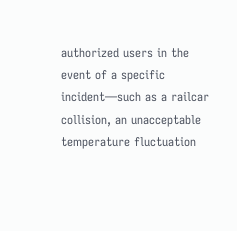authorized users in the event of a specific incident—such as a railcar collision, an unacceptable temperature fluctuation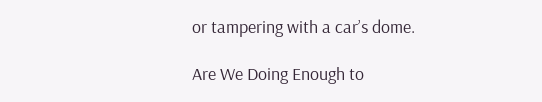or tampering with a car’s dome.

Are We Doing Enough to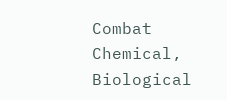Combat Chemical, Biological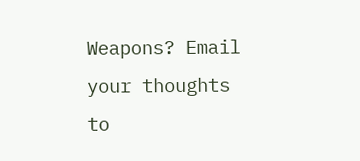Weapons? Email your thoughts to